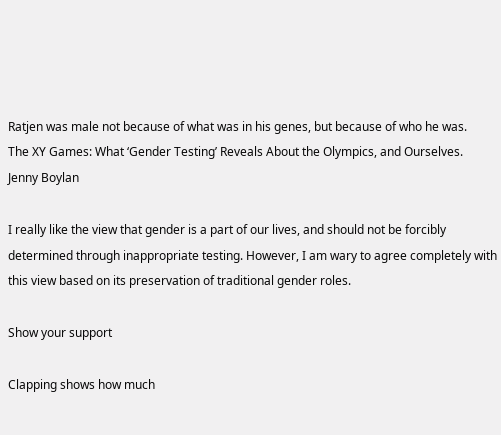Ratjen was male not because of what was in his genes, but because of who he was.
The XY Games: What ‘Gender Testing’ Reveals About the Olympics, and Ourselves.
Jenny Boylan

I really like the view that gender is a part of our lives, and should not be forcibly determined through inappropriate testing. However, I am wary to agree completely with this view based on its preservation of traditional gender roles.

Show your support

Clapping shows how much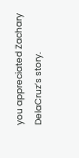you appreciated Zachary DelaCruz’s story.